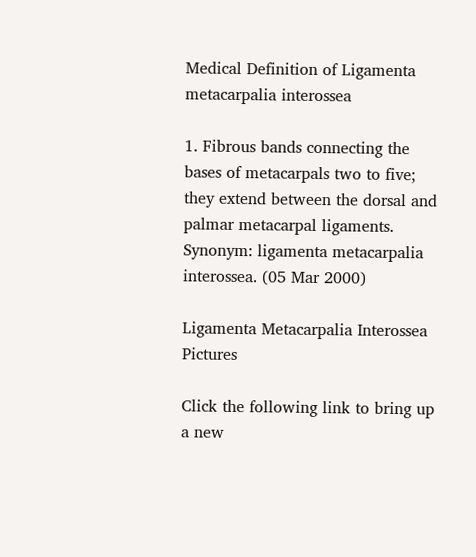Medical Definition of Ligamenta metacarpalia interossea

1. Fibrous bands connecting the bases of metacarpals two to five; they extend between the dorsal and palmar metacarpal ligaments. Synonym: ligamenta metacarpalia interossea. (05 Mar 2000)

Ligamenta Metacarpalia Interossea Pictures

Click the following link to bring up a new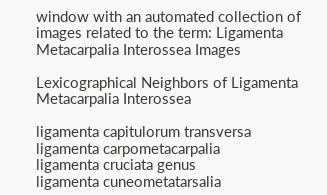window with an automated collection of images related to the term: Ligamenta Metacarpalia Interossea Images

Lexicographical Neighbors of Ligamenta Metacarpalia Interossea

ligamenta capitulorum transversa
ligamenta carpometacarpalia
ligamenta cruciata genus
ligamenta cuneometatarsalia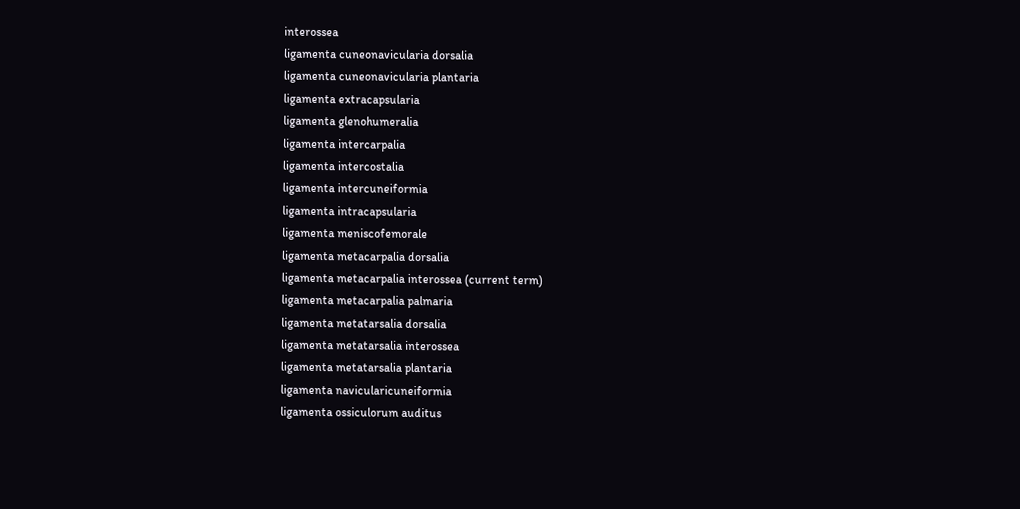interossea
ligamenta cuneonavicularia dorsalia
ligamenta cuneonavicularia plantaria
ligamenta extracapsularia
ligamenta glenohumeralia
ligamenta intercarpalia
ligamenta intercostalia
ligamenta intercuneiformia
ligamenta intracapsularia
ligamenta meniscofemorale
ligamenta metacarpalia dorsalia
ligamenta metacarpalia interossea (current term)
ligamenta metacarpalia palmaria
ligamenta metatarsalia dorsalia
ligamenta metatarsalia interossea
ligamenta metatarsalia plantaria
ligamenta navicularicuneiformia
ligamenta ossiculorum auditus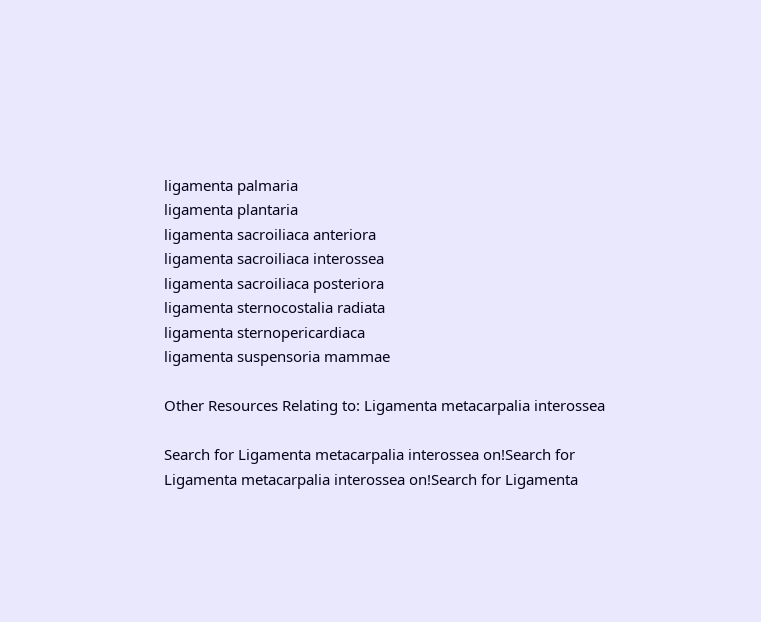ligamenta palmaria
ligamenta plantaria
ligamenta sacroiliaca anteriora
ligamenta sacroiliaca interossea
ligamenta sacroiliaca posteriora
ligamenta sternocostalia radiata
ligamenta sternopericardiaca
ligamenta suspensoria mammae

Other Resources Relating to: Ligamenta metacarpalia interossea

Search for Ligamenta metacarpalia interossea on!Search for Ligamenta metacarpalia interossea on!Search for Ligamenta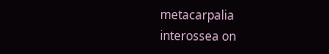metacarpalia interossea on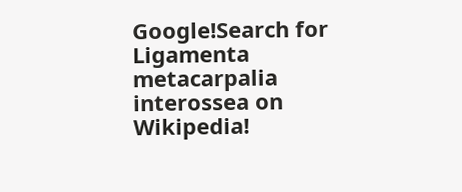Google!Search for Ligamenta metacarpalia interossea on Wikipedia!